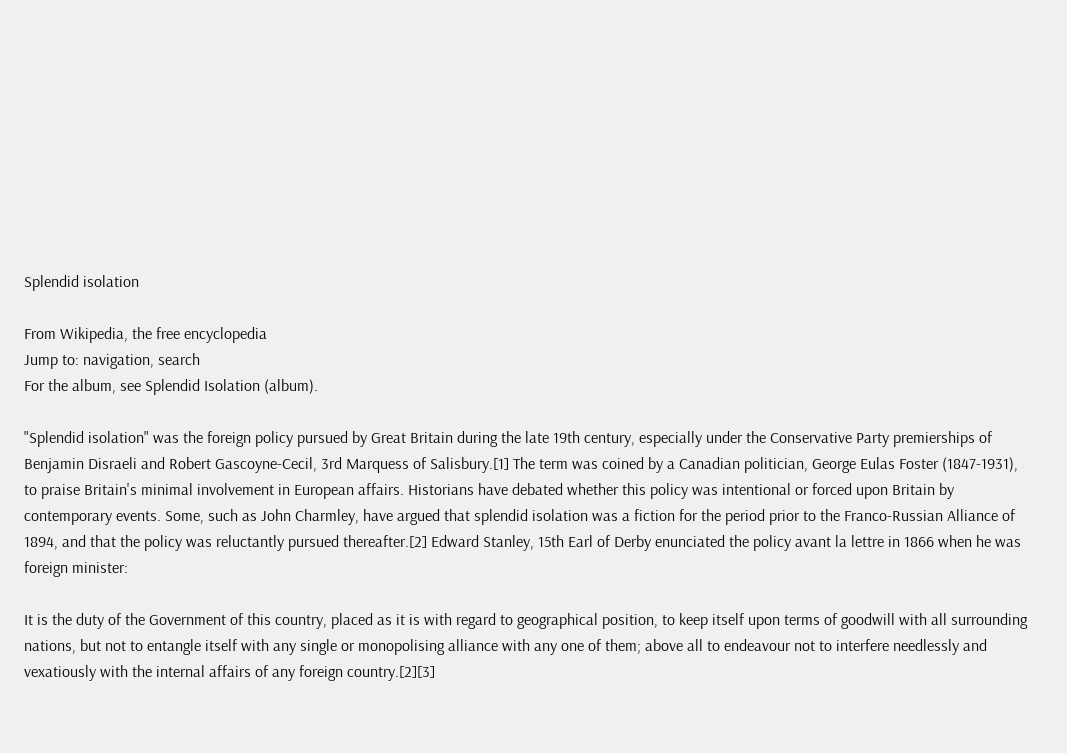Splendid isolation

From Wikipedia, the free encyclopedia
Jump to: navigation, search
For the album, see Splendid Isolation (album).

"Splendid isolation" was the foreign policy pursued by Great Britain during the late 19th century, especially under the Conservative Party premierships of Benjamin Disraeli and Robert Gascoyne-Cecil, 3rd Marquess of Salisbury.[1] The term was coined by a Canadian politician, George Eulas Foster (1847-1931), to praise Britain's minimal involvement in European affairs. Historians have debated whether this policy was intentional or forced upon Britain by contemporary events. Some, such as John Charmley, have argued that splendid isolation was a fiction for the period prior to the Franco-Russian Alliance of 1894, and that the policy was reluctantly pursued thereafter.[2] Edward Stanley, 15th Earl of Derby enunciated the policy avant la lettre in 1866 when he was foreign minister:

It is the duty of the Government of this country, placed as it is with regard to geographical position, to keep itself upon terms of goodwill with all surrounding nations, but not to entangle itself with any single or monopolising alliance with any one of them; above all to endeavour not to interfere needlessly and vexatiously with the internal affairs of any foreign country.[2][3]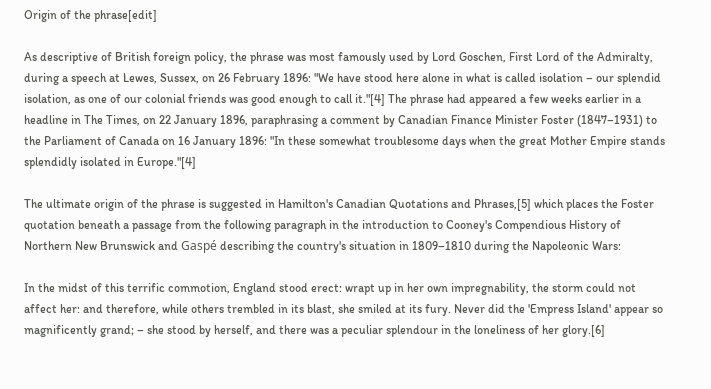Origin of the phrase[edit]

As descriptive of British foreign policy, the phrase was most famously used by Lord Goschen, First Lord of the Admiralty, during a speech at Lewes, Sussex, on 26 February 1896: "We have stood here alone in what is called isolation – our splendid isolation, as one of our colonial friends was good enough to call it."[4] The phrase had appeared a few weeks earlier in a headline in The Times, on 22 January 1896, paraphrasing a comment by Canadian Finance Minister Foster (1847–1931) to the Parliament of Canada on 16 January 1896: "In these somewhat troublesome days when the great Mother Empire stands splendidly isolated in Europe."[4]

The ultimate origin of the phrase is suggested in Hamilton's Canadian Quotations and Phrases,[5] which places the Foster quotation beneath a passage from the following paragraph in the introduction to Cooney's Compendious History of Northern New Brunswick and Gaspé describing the country's situation in 1809–1810 during the Napoleonic Wars:

In the midst of this terrific commotion, England stood erect: wrapt up in her own impregnability, the storm could not affect her: and therefore, while others trembled in its blast, she smiled at its fury. Never did the 'Empress Island' appear so magnificently grand; – she stood by herself, and there was a peculiar splendour in the loneliness of her glory.[6]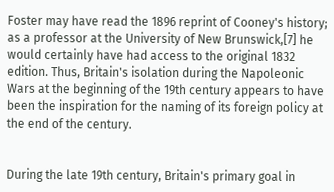Foster may have read the 1896 reprint of Cooney's history; as a professor at the University of New Brunswick,[7] he would certainly have had access to the original 1832 edition. Thus, Britain's isolation during the Napoleonic Wars at the beginning of the 19th century appears to have been the inspiration for the naming of its foreign policy at the end of the century.


During the late 19th century, Britain's primary goal in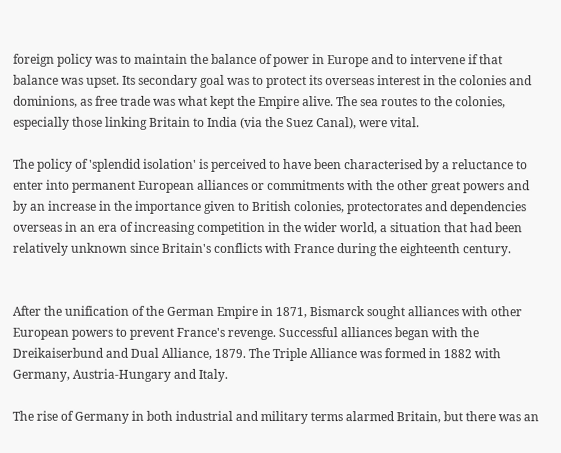foreign policy was to maintain the balance of power in Europe and to intervene if that balance was upset. Its secondary goal was to protect its overseas interest in the colonies and dominions, as free trade was what kept the Empire alive. The sea routes to the colonies, especially those linking Britain to India (via the Suez Canal), were vital.

The policy of 'splendid isolation' is perceived to have been characterised by a reluctance to enter into permanent European alliances or commitments with the other great powers and by an increase in the importance given to British colonies, protectorates and dependencies overseas in an era of increasing competition in the wider world, a situation that had been relatively unknown since Britain's conflicts with France during the eighteenth century.


After the unification of the German Empire in 1871, Bismarck sought alliances with other European powers to prevent France's revenge. Successful alliances began with the Dreikaiserbund and Dual Alliance, 1879. The Triple Alliance was formed in 1882 with Germany, Austria-Hungary and Italy.

The rise of Germany in both industrial and military terms alarmed Britain, but there was an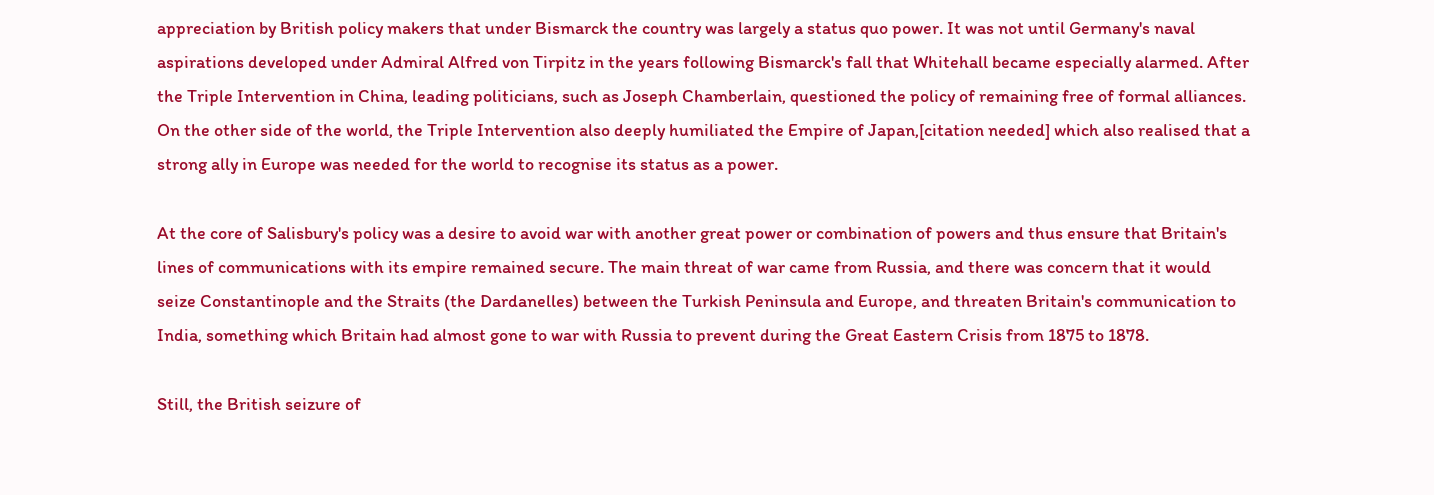appreciation by British policy makers that under Bismarck the country was largely a status quo power. It was not until Germany's naval aspirations developed under Admiral Alfred von Tirpitz in the years following Bismarck's fall that Whitehall became especially alarmed. After the Triple Intervention in China, leading politicians, such as Joseph Chamberlain, questioned the policy of remaining free of formal alliances. On the other side of the world, the Triple Intervention also deeply humiliated the Empire of Japan,[citation needed] which also realised that a strong ally in Europe was needed for the world to recognise its status as a power.

At the core of Salisbury's policy was a desire to avoid war with another great power or combination of powers and thus ensure that Britain's lines of communications with its empire remained secure. The main threat of war came from Russia, and there was concern that it would seize Constantinople and the Straits (the Dardanelles) between the Turkish Peninsula and Europe, and threaten Britain's communication to India, something which Britain had almost gone to war with Russia to prevent during the Great Eastern Crisis from 1875 to 1878.

Still, the British seizure of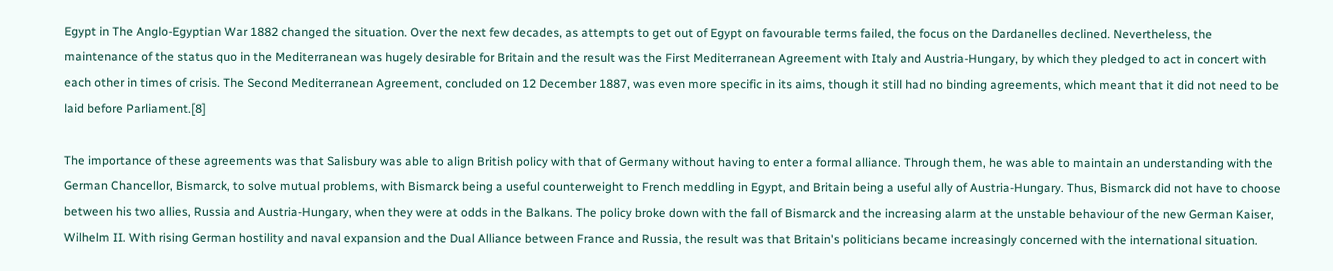Egypt in The Anglo-Egyptian War 1882 changed the situation. Over the next few decades, as attempts to get out of Egypt on favourable terms failed, the focus on the Dardanelles declined. Nevertheless, the maintenance of the status quo in the Mediterranean was hugely desirable for Britain and the result was the First Mediterranean Agreement with Italy and Austria-Hungary, by which they pledged to act in concert with each other in times of crisis. The Second Mediterranean Agreement, concluded on 12 December 1887, was even more specific in its aims, though it still had no binding agreements, which meant that it did not need to be laid before Parliament.[8]

The importance of these agreements was that Salisbury was able to align British policy with that of Germany without having to enter a formal alliance. Through them, he was able to maintain an understanding with the German Chancellor, Bismarck, to solve mutual problems, with Bismarck being a useful counterweight to French meddling in Egypt, and Britain being a useful ally of Austria-Hungary. Thus, Bismarck did not have to choose between his two allies, Russia and Austria-Hungary, when they were at odds in the Balkans. The policy broke down with the fall of Bismarck and the increasing alarm at the unstable behaviour of the new German Kaiser, Wilhelm II. With rising German hostility and naval expansion and the Dual Alliance between France and Russia, the result was that Britain's politicians became increasingly concerned with the international situation.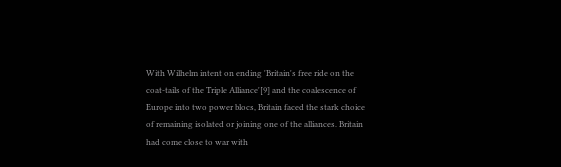With Wilhelm intent on ending 'Britain's free ride on the coat-tails of the Triple Alliance'[9] and the coalescence of Europe into two power blocs, Britain faced the stark choice of remaining isolated or joining one of the alliances. Britain had come close to war with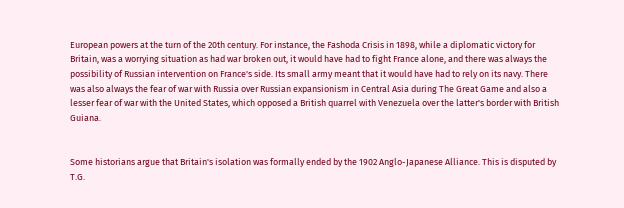European powers at the turn of the 20th century. For instance, the Fashoda Crisis in 1898, while a diplomatic victory for Britain, was a worrying situation as had war broken out, it would have had to fight France alone, and there was always the possibility of Russian intervention on France's side. Its small army meant that it would have had to rely on its navy. There was also always the fear of war with Russia over Russian expansionism in Central Asia during The Great Game and also a lesser fear of war with the United States, which opposed a British quarrel with Venezuela over the latter's border with British Guiana.


Some historians argue that Britain's isolation was formally ended by the 1902 Anglo-Japanese Alliance. This is disputed by T.G.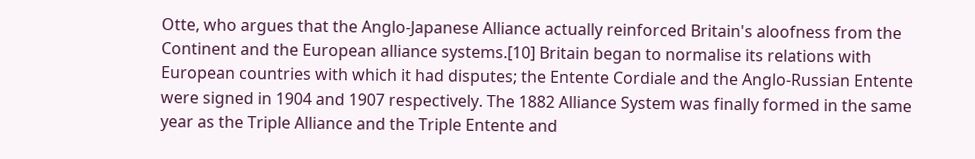Otte, who argues that the Anglo-Japanese Alliance actually reinforced Britain's aloofness from the Continent and the European alliance systems.[10] Britain began to normalise its relations with European countries with which it had disputes; the Entente Cordiale and the Anglo-Russian Entente were signed in 1904 and 1907 respectively. The 1882 Alliance System was finally formed in the same year as the Triple Alliance and the Triple Entente and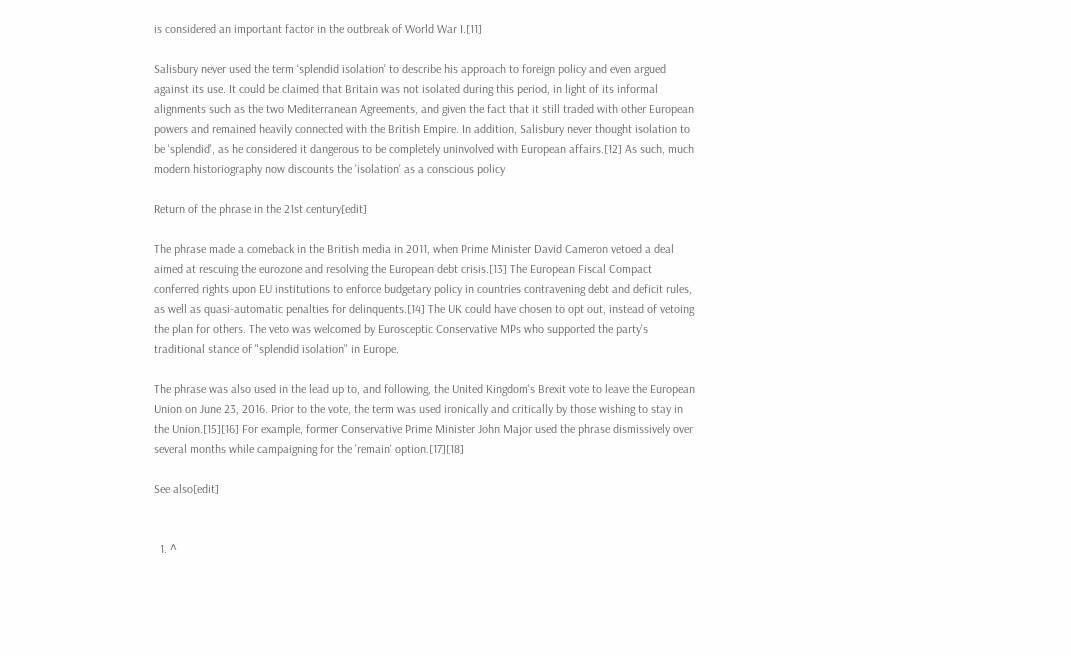is considered an important factor in the outbreak of World War I.[11]

Salisbury never used the term 'splendid isolation' to describe his approach to foreign policy and even argued against its use. It could be claimed that Britain was not isolated during this period, in light of its informal alignments such as the two Mediterranean Agreements, and given the fact that it still traded with other European powers and remained heavily connected with the British Empire. In addition, Salisbury never thought isolation to be 'splendid', as he considered it dangerous to be completely uninvolved with European affairs.[12] As such, much modern historiography now discounts the 'isolation' as a conscious policy

Return of the phrase in the 21st century[edit]

The phrase made a comeback in the British media in 2011, when Prime Minister David Cameron vetoed a deal aimed at rescuing the eurozone and resolving the European debt crisis.[13] The European Fiscal Compact conferred rights upon EU institutions to enforce budgetary policy in countries contravening debt and deficit rules, as well as quasi-automatic penalties for delinquents.[14] The UK could have chosen to opt out, instead of vetoing the plan for others. The veto was welcomed by Eurosceptic Conservative MPs who supported the party's traditional stance of "splendid isolation" in Europe.

The phrase was also used in the lead up to, and following, the United Kingdom's Brexit vote to leave the European Union on June 23, 2016. Prior to the vote, the term was used ironically and critically by those wishing to stay in the Union.[15][16] For example, former Conservative Prime Minister John Major used the phrase dismissively over several months while campaigning for the 'remain' option.[17][18]

See also[edit]


  1. ^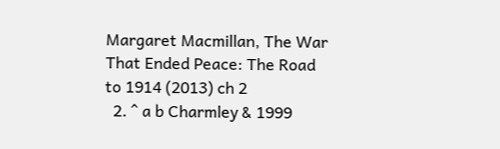Margaret Macmillan, The War That Ended Peace: The Road to 1914 (2013) ch 2
  2. ^ a b Charmley & 1999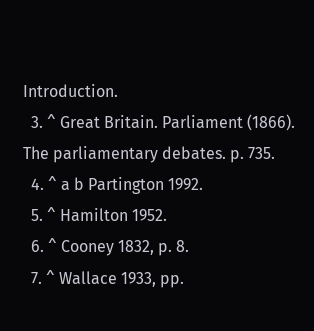Introduction.
  3. ^ Great Britain. Parliament (1866). The parliamentary debates. p. 735.
  4. ^ a b Partington 1992.
  5. ^ Hamilton 1952.
  6. ^ Cooney 1832, p. 8.
  7. ^ Wallace 1933, pp.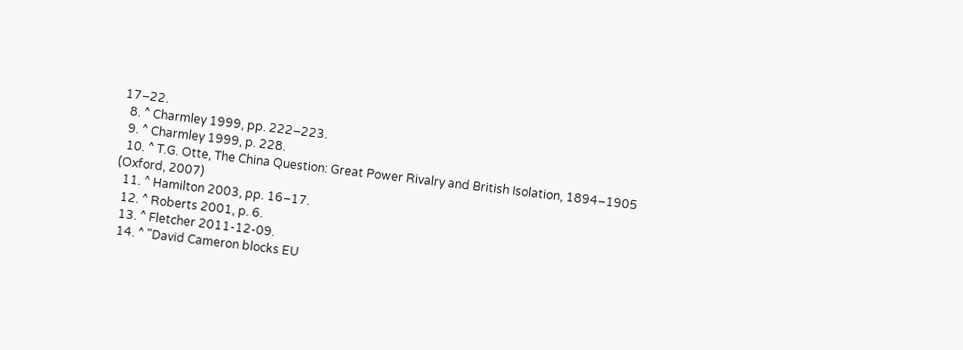17–22.
  8. ^ Charmley 1999, pp. 222–223.
  9. ^ Charmley 1999, p. 228.
  10. ^ T.G. Otte, The China Question: Great Power Rivalry and British Isolation, 1894–1905 (Oxford, 2007)
  11. ^ Hamilton 2003, pp. 16–17.
  12. ^ Roberts 2001, p. 6.
  13. ^ Fletcher 2011-12-09.
  14. ^ "David Cameron blocks EU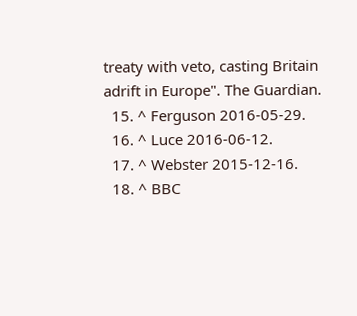treaty with veto, casting Britain adrift in Europe". The Guardian.
  15. ^ Ferguson 2016-05-29.
  16. ^ Luce 2016-06-12.
  17. ^ Webster 2015-12-16.
  18. ^ BBC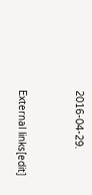2016-04-29.


External links[edit]